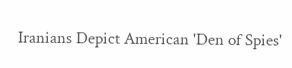Iranians Depict American 'Den of Spies'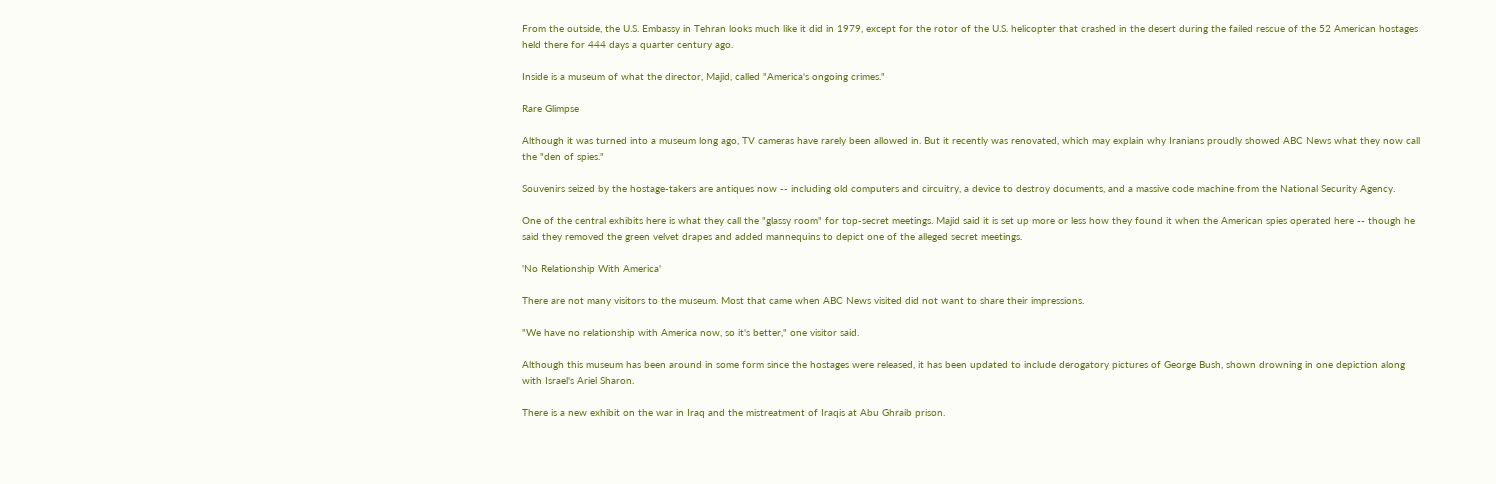From the outside, the U.S. Embassy in Tehran looks much like it did in 1979, except for the rotor of the U.S. helicopter that crashed in the desert during the failed rescue of the 52 American hostages held there for 444 days a quarter century ago.

Inside is a museum of what the director, Majid, called "America's ongoing crimes."

Rare Glimpse

Although it was turned into a museum long ago, TV cameras have rarely been allowed in. But it recently was renovated, which may explain why Iranians proudly showed ABC News what they now call the "den of spies."

Souvenirs seized by the hostage-takers are antiques now -- including old computers and circuitry, a device to destroy documents, and a massive code machine from the National Security Agency.

One of the central exhibits here is what they call the "glassy room" for top-secret meetings. Majid said it is set up more or less how they found it when the American spies operated here -- though he said they removed the green velvet drapes and added mannequins to depict one of the alleged secret meetings.

'No Relationship With America'

There are not many visitors to the museum. Most that came when ABC News visited did not want to share their impressions.

"We have no relationship with America now, so it's better," one visitor said.

Although this museum has been around in some form since the hostages were released, it has been updated to include derogatory pictures of George Bush, shown drowning in one depiction along with Israel's Ariel Sharon.

There is a new exhibit on the war in Iraq and the mistreatment of Iraqis at Abu Ghraib prison.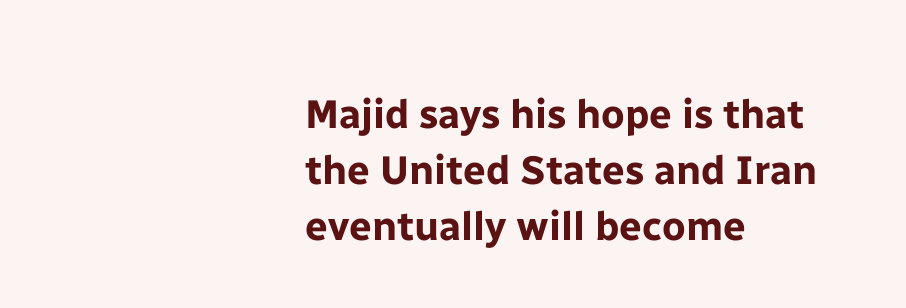Majid says his hope is that the United States and Iran eventually will become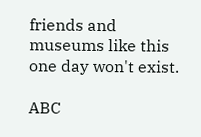friends and museums like this one day won't exist.

ABC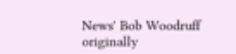News' Bob Woodruff originally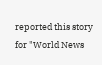reported this story for "World News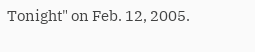Tonight" on Feb. 12, 2005.